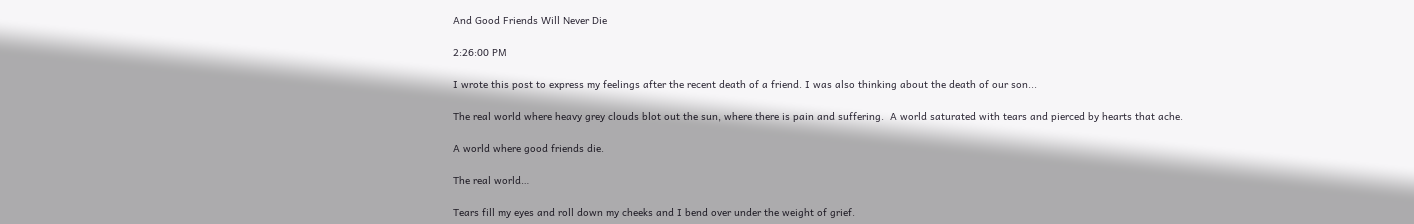And Good Friends Will Never Die

2:26:00 PM

I wrote this post to express my feelings after the recent death of a friend. I was also thinking about the death of our son...

The real world where heavy grey clouds blot out the sun, where there is pain and suffering.  A world saturated with tears and pierced by hearts that ache.

A world where good friends die.

The real world…

Tears fill my eyes and roll down my cheeks and I bend over under the weight of grief.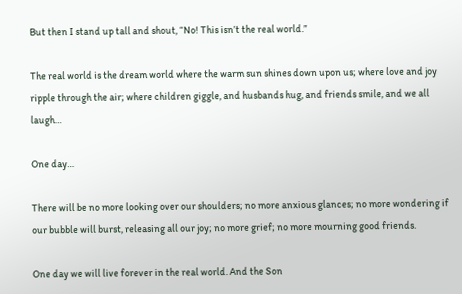But then I stand up tall and shout, “No! This isn’t the real world.”

The real world is the dream world where the warm sun shines down upon us; where love and joy ripple through the air; where children giggle, and husbands hug, and friends smile, and we all laugh…

One day…

There will be no more looking over our shoulders; no more anxious glances; no more wondering if our bubble will burst, releasing all our joy; no more grief; no more mourning good friends.

One day we will live forever in the real world. And the Son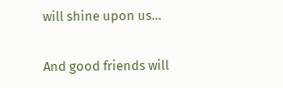will shine upon us…

And good friends will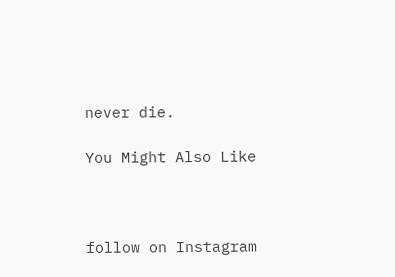never die.

You Might Also Like



follow on Instagram